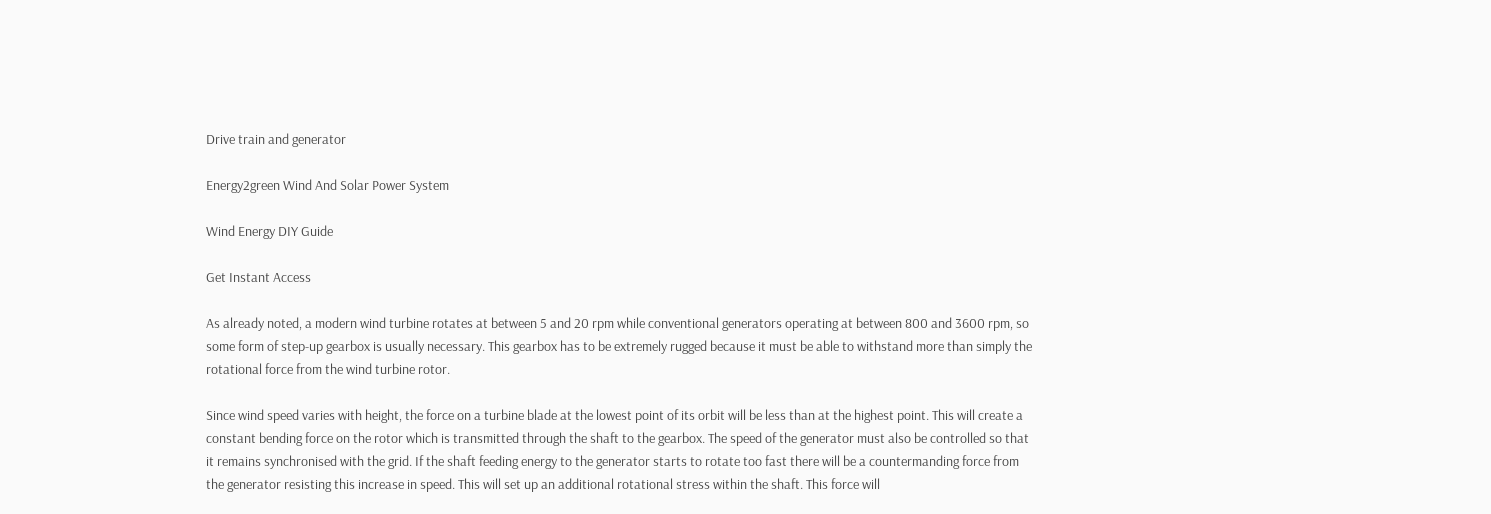Drive train and generator

Energy2green Wind And Solar Power System

Wind Energy DIY Guide

Get Instant Access

As already noted, a modern wind turbine rotates at between 5 and 20 rpm while conventional generators operating at between 800 and 3600 rpm, so some form of step-up gearbox is usually necessary. This gearbox has to be extremely rugged because it must be able to withstand more than simply the rotational force from the wind turbine rotor.

Since wind speed varies with height, the force on a turbine blade at the lowest point of its orbit will be less than at the highest point. This will create a constant bending force on the rotor which is transmitted through the shaft to the gearbox. The speed of the generator must also be controlled so that it remains synchronised with the grid. If the shaft feeding energy to the generator starts to rotate too fast there will be a countermanding force from the generator resisting this increase in speed. This will set up an additional rotational stress within the shaft. This force will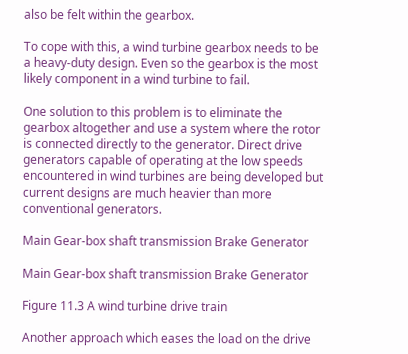also be felt within the gearbox.

To cope with this, a wind turbine gearbox needs to be a heavy-duty design. Even so the gearbox is the most likely component in a wind turbine to fail.

One solution to this problem is to eliminate the gearbox altogether and use a system where the rotor is connected directly to the generator. Direct drive generators capable of operating at the low speeds encountered in wind turbines are being developed but current designs are much heavier than more conventional generators.

Main Gear-box shaft transmission Brake Generator

Main Gear-box shaft transmission Brake Generator

Figure 11.3 A wind turbine drive train

Another approach which eases the load on the drive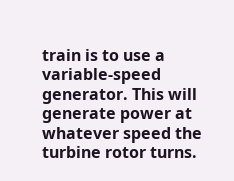train is to use a variable-speed generator. This will generate power at whatever speed the turbine rotor turns.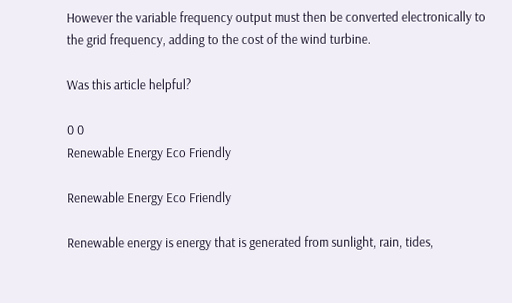However the variable frequency output must then be converted electronically to the grid frequency, adding to the cost of the wind turbine.

Was this article helpful?

0 0
Renewable Energy Eco Friendly

Renewable Energy Eco Friendly

Renewable energy is energy that is generated from sunlight, rain, tides,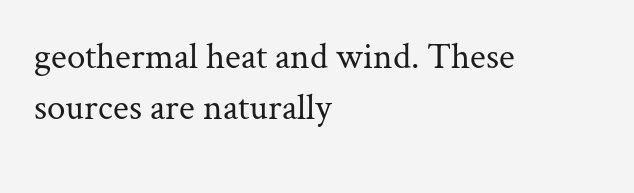geothermal heat and wind. These sources are naturally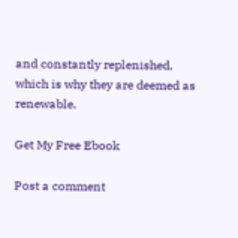and constantly replenished, which is why they are deemed as renewable.

Get My Free Ebook

Post a comment